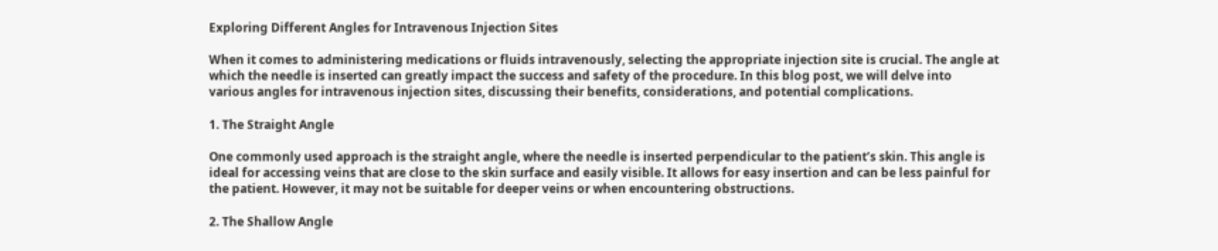Exploring Different Angles for Intravenous Injection Sites

When it comes to administering medications or fluids intravenously, selecting the appropriate injection site is crucial. The angle at which the needle is inserted can greatly impact the success and safety of the procedure. In this blog post, we will delve into various angles for intravenous injection sites, discussing their benefits, considerations, and potential complications.

1. The Straight Angle

One commonly used approach is the straight angle, where the needle is inserted perpendicular to the patient’s skin. This angle is ideal for accessing veins that are close to the skin surface and easily visible. It allows for easy insertion and can be less painful for the patient. However, it may not be suitable for deeper veins or when encountering obstructions.

2. The Shallow Angle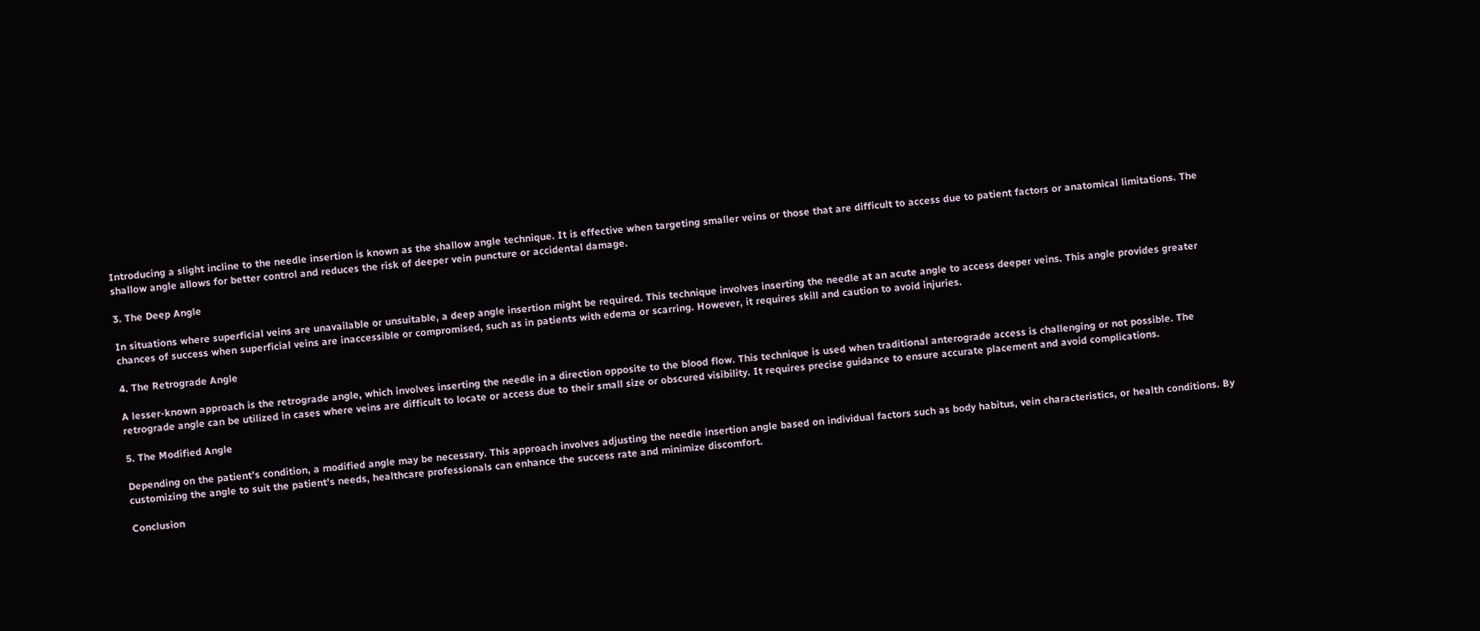Introducing a slight incline to the needle insertion is known as the shallow angle technique. It is effective when targeting smaller veins or those that are difficult to access due to patient factors or anatomical limitations. The shallow angle allows for better control and reduces the risk of deeper vein puncture or accidental damage.

3. The Deep Angle

In situations where superficial veins are unavailable or unsuitable, a deep angle insertion might be required. This technique involves inserting the needle at an acute angle to access deeper veins. This angle provides greater chances of success when superficial veins are inaccessible or compromised, such as in patients with edema or scarring. However, it requires skill and caution to avoid injuries.

4. The Retrograde Angle

A lesser-known approach is the retrograde angle, which involves inserting the needle in a direction opposite to the blood flow. This technique is used when traditional anterograde access is challenging or not possible. The retrograde angle can be utilized in cases where veins are difficult to locate or access due to their small size or obscured visibility. It requires precise guidance to ensure accurate placement and avoid complications.

5. The Modified Angle

Depending on the patient’s condition, a modified angle may be necessary. This approach involves adjusting the needle insertion angle based on individual factors such as body habitus, vein characteristics, or health conditions. By customizing the angle to suit the patient’s needs, healthcare professionals can enhance the success rate and minimize discomfort.

Conclusion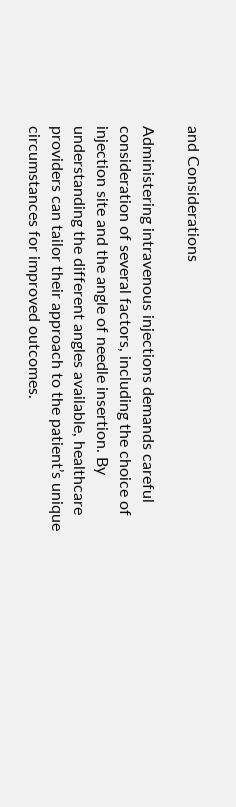and Considerations

Administering intravenous injections demands careful consideration of several factors, including the choice of injection site and the angle of needle insertion. By understanding the different angles available, healthcare providers can tailor their approach to the patient’s unique circumstances for improved outcomes.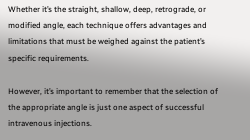Whether it’s the straight, shallow, deep, retrograde, or modified angle, each technique offers advantages and limitations that must be weighed against the patient’s specific requirements.

However, it’s important to remember that the selection of the appropriate angle is just one aspect of successful intravenous injections.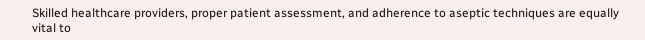Skilled healthcare providers, proper patient assessment, and adherence to aseptic techniques are equally vital to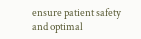ensure patient safety and optimal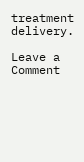treatment delivery.

Leave a Comment